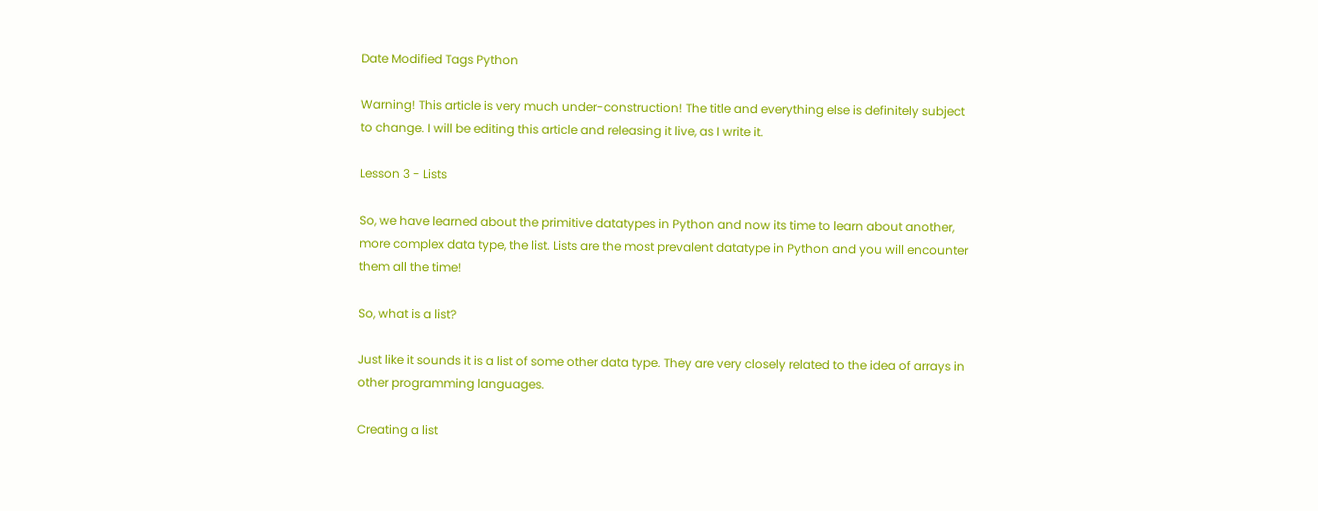Date Modified Tags Python

Warning! This article is very much under-construction! The title and everything else is definitely subject to change. I will be editing this article and releasing it live, as I write it.

Lesson 3 - Lists

So, we have learned about the primitive datatypes in Python and now its time to learn about another, more complex data type, the list. Lists are the most prevalent datatype in Python and you will encounter them all the time!

So, what is a list?

Just like it sounds it is a list of some other data type. They are very closely related to the idea of arrays in other programming languages.

Creating a list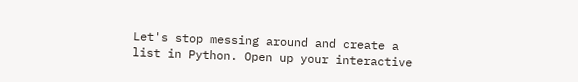Let's stop messing around and create a list in Python. Open up your interactive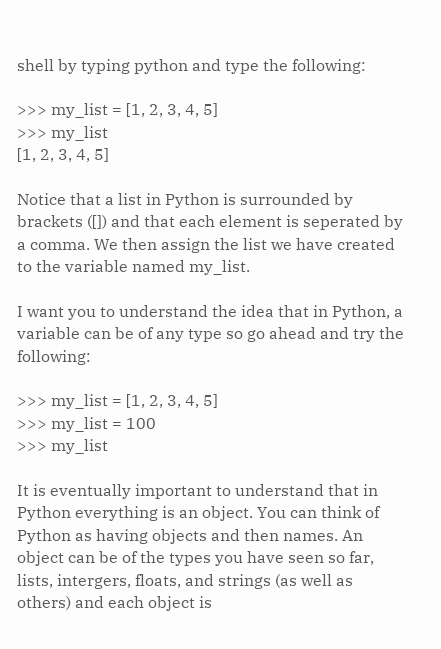shell by typing python and type the following:

>>> my_list = [1, 2, 3, 4, 5]
>>> my_list
[1, 2, 3, 4, 5]

Notice that a list in Python is surrounded by brackets ([]) and that each element is seperated by a comma. We then assign the list we have created to the variable named my_list.

I want you to understand the idea that in Python, a variable can be of any type so go ahead and try the following:

>>> my_list = [1, 2, 3, 4, 5]
>>> my_list = 100
>>> my_list

It is eventually important to understand that in Python everything is an object. You can think of Python as having objects and then names. An object can be of the types you have seen so far, lists, intergers, floats, and strings (as well as others) and each object is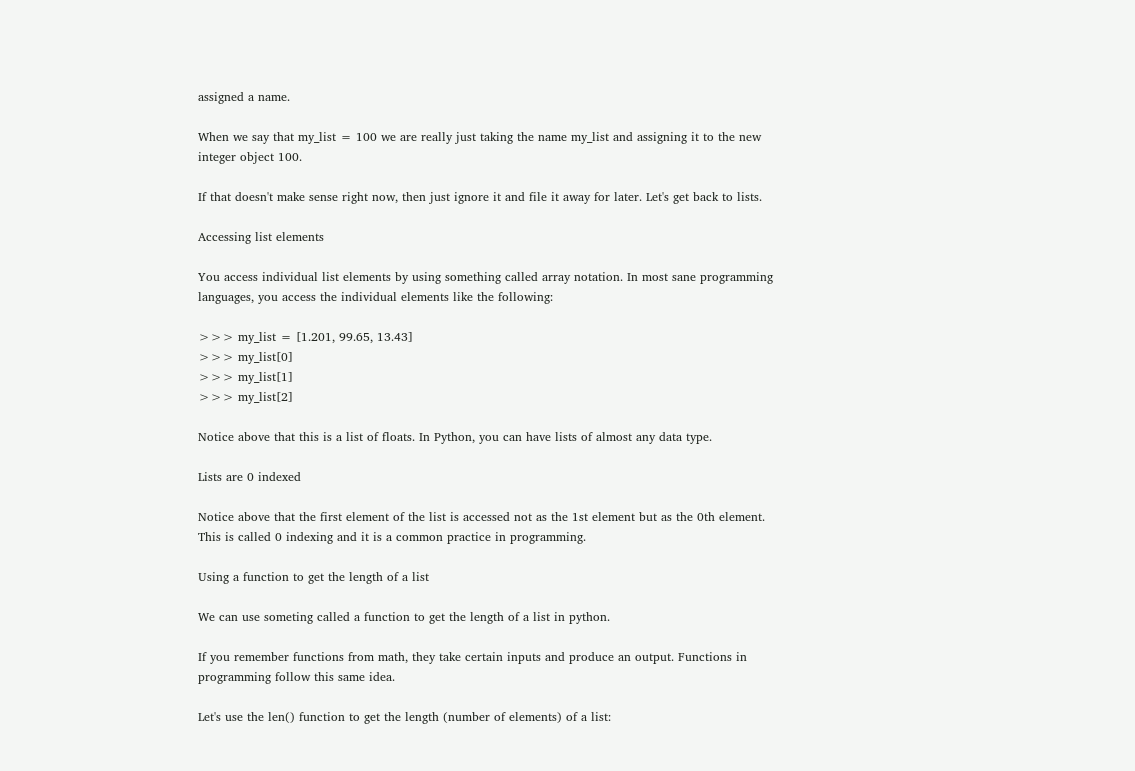assigned a name.

When we say that my_list = 100 we are really just taking the name my_list and assigning it to the new integer object 100.

If that doesn't make sense right now, then just ignore it and file it away for later. Let's get back to lists.

Accessing list elements

You access individual list elements by using something called array notation. In most sane programming languages, you access the individual elements like the following:

>>> my_list = [1.201, 99.65, 13.43]
>>> my_list[0]
>>> my_list[1]
>>> my_list[2]

Notice above that this is a list of floats. In Python, you can have lists of almost any data type.

Lists are 0 indexed

Notice above that the first element of the list is accessed not as the 1st element but as the 0th element. This is called 0 indexing and it is a common practice in programming.

Using a function to get the length of a list

We can use someting called a function to get the length of a list in python.

If you remember functions from math, they take certain inputs and produce an output. Functions in programming follow this same idea.

Let's use the len() function to get the length (number of elements) of a list: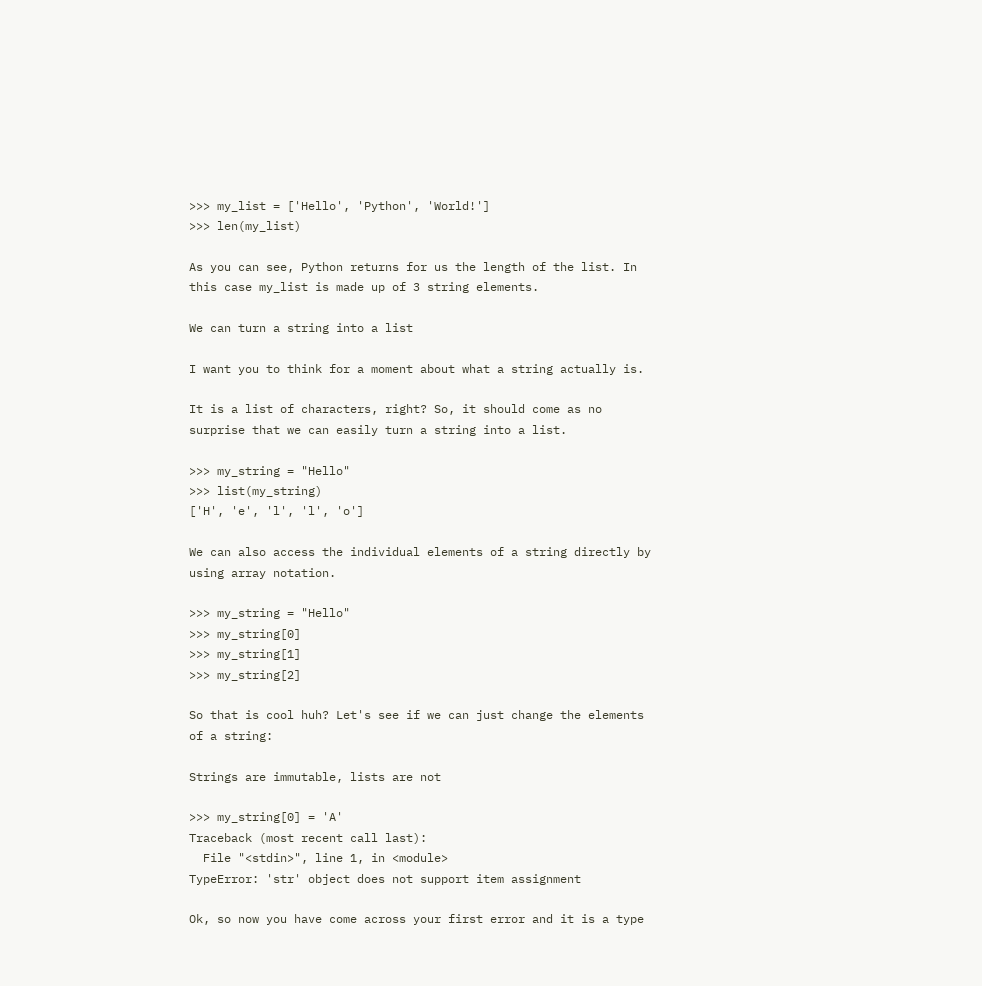>>> my_list = ['Hello', 'Python', 'World!']
>>> len(my_list)

As you can see, Python returns for us the length of the list. In this case my_list is made up of 3 string elements.

We can turn a string into a list

I want you to think for a moment about what a string actually is.

It is a list of characters, right? So, it should come as no surprise that we can easily turn a string into a list.

>>> my_string = "Hello"
>>> list(my_string)
['H', 'e', 'l', 'l', 'o']

We can also access the individual elements of a string directly by using array notation.

>>> my_string = "Hello"
>>> my_string[0]
>>> my_string[1]
>>> my_string[2]

So that is cool huh? Let's see if we can just change the elements of a string:

Strings are immutable, lists are not

>>> my_string[0] = 'A'
Traceback (most recent call last):
  File "<stdin>", line 1, in <module>
TypeError: 'str' object does not support item assignment

Ok, so now you have come across your first error and it is a type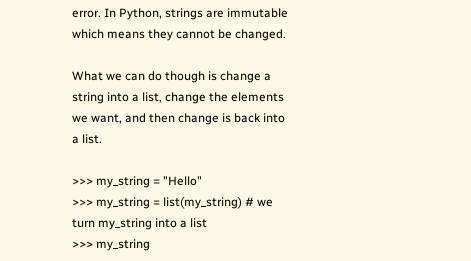error. In Python, strings are immutable which means they cannot be changed.

What we can do though is change a string into a list, change the elements we want, and then change is back into a list.

>>> my_string = "Hello"
>>> my_string = list(my_string) # we turn my_string into a list
>>> my_string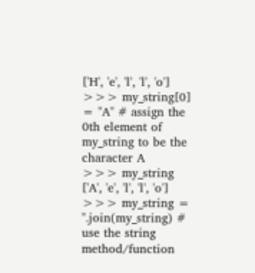['H', 'e', 'l', 'l', 'o']
>>> my_string[0] = "A" # assign the 0th element of my_string to be the character A
>>> my_string
['A', 'e', 'l', 'l', 'o']
>>> my_string = ''.join(my_string) # use the string method/function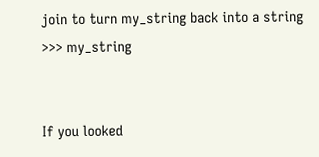join to turn my_string back into a string
>>> my_string


If you looked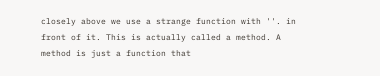closely above we use a strange function with ''. in front of it. This is actually called a method. A method is just a function that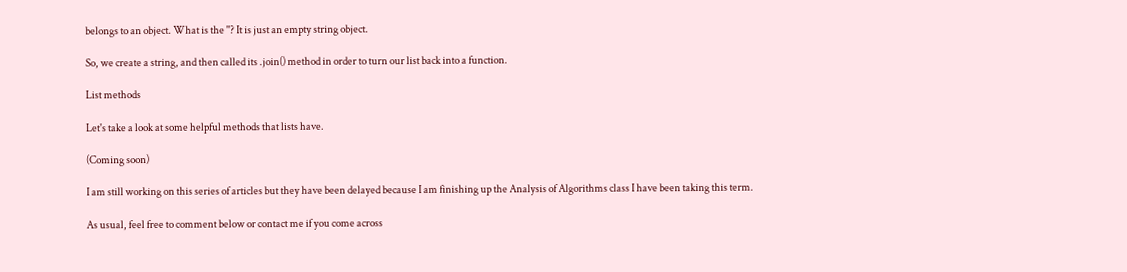belongs to an object. What is the ''? It is just an empty string object.

So, we create a string, and then called its .join() method in order to turn our list back into a function.

List methods

Let's take a look at some helpful methods that lists have.

(Coming soon)

I am still working on this series of articles but they have been delayed because I am finishing up the Analysis of Algorithms class I have been taking this term.

As usual, feel free to comment below or contact me if you come across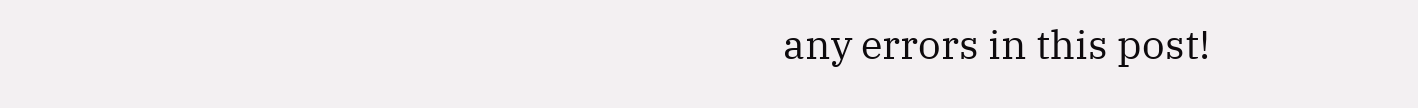any errors in this post!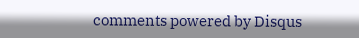comments powered by Disqus